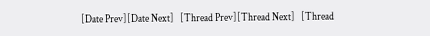[Date Prev][Date Next]   [Thread Prev][Thread Next]   [Thread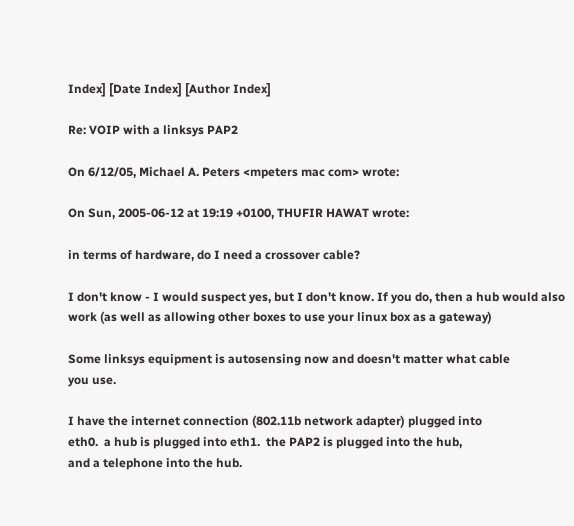Index] [Date Index] [Author Index]

Re: VOIP with a linksys PAP2

On 6/12/05, Michael A. Peters <mpeters mac com> wrote:

On Sun, 2005-06-12 at 19:19 +0100, THUFIR HAWAT wrote:

in terms of hardware, do I need a crossover cable?

I don't know - I would suspect yes, but I don't know. If you do, then a hub would also work (as well as allowing other boxes to use your linux box as a gateway)

Some linksys equipment is autosensing now and doesn't matter what cable
you use.

I have the internet connection (802.11b network adapter) plugged into
eth0.  a hub is plugged into eth1.  the PAP2 is plugged into the hub,
and a telephone into the hub.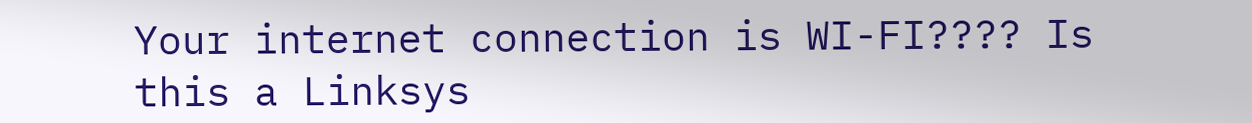Your internet connection is WI-FI???? Is this a Linksys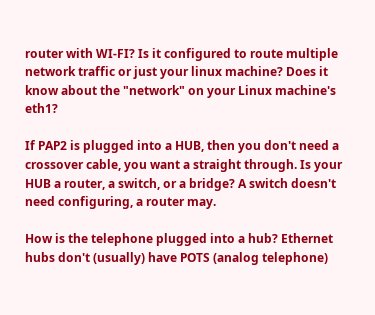router with WI-FI? Is it configured to route multiple network traffic or just your linux machine? Does it know about the "network" on your Linux machine's eth1?

If PAP2 is plugged into a HUB, then you don't need a crossover cable, you want a straight through. Is your HUB a router, a switch, or a bridge? A switch doesn't need configuring, a router may.

How is the telephone plugged into a hub? Ethernet hubs don't (usually) have POTS (analog telephone)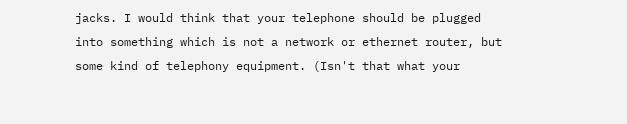jacks. I would think that your telephone should be plugged into something which is not a network or ethernet router, but some kind of telephony equipment. (Isn't that what your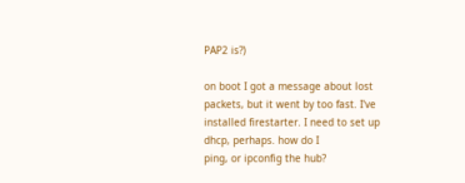PAP2 is?)

on boot I got a message about lost packets, but it went by too fast. I've installed firestarter. I need to set up dhcp, perhaps. how do I
ping, or ipconfig the hub?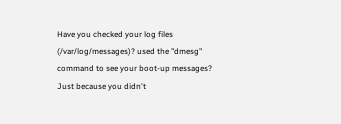Have you checked your log files (/var/log/messages)? used the "dmesg" command to see your boot-up messages? Just because you didn't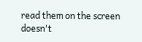read them on the screen doesn't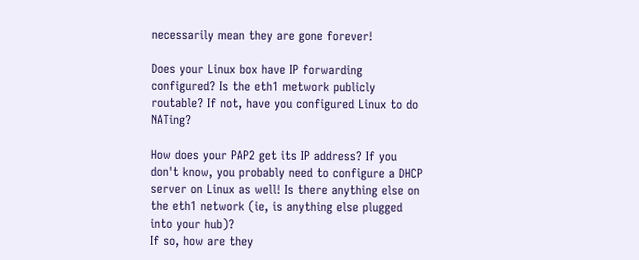necessarily mean they are gone forever!

Does your Linux box have IP forwarding configured? Is the eth1 metwork publicly routable? If not, have you configured Linux to do NATing?

How does your PAP2 get its IP address? If you don't know, you probably need to configure a DHCP server on Linux as well! Is there anything else on the eth1 network (ie, is anything else plugged into your hub)?
If so, how are they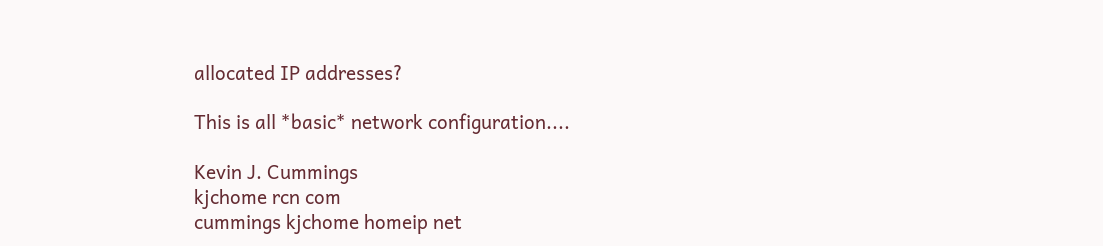allocated IP addresses?

This is all *basic* network configuration....

Kevin J. Cummings
kjchome rcn com
cummings kjchome homeip net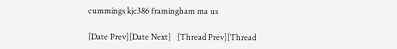cummings kjc386 framingham ma us

[Date Prev][Date Next]   [Thread Prev][Thread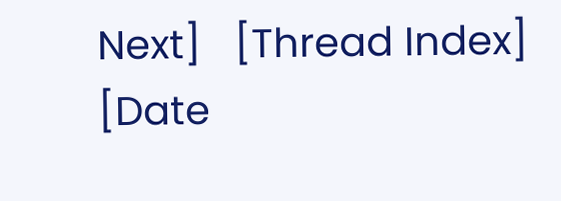Next]   [Thread Index] [Date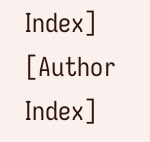Index] [Author Index]